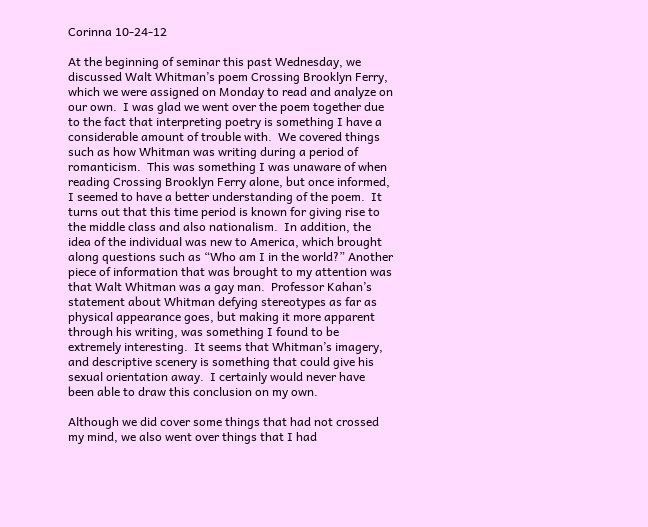Corinna 10-24-12

At the beginning of seminar this past Wednesday, we discussed Walt Whitman’s poem Crossing Brooklyn Ferry, which we were assigned on Monday to read and analyze on our own.  I was glad we went over the poem together due to the fact that interpreting poetry is something I have a considerable amount of trouble with.  We covered things such as how Whitman was writing during a period of romanticism.  This was something I was unaware of when reading Crossing Brooklyn Ferry alone, but once informed, I seemed to have a better understanding of the poem.  It turns out that this time period is known for giving rise to the middle class and also nationalism.  In addition, the idea of the individual was new to America, which brought along questions such as “Who am I in the world?” Another piece of information that was brought to my attention was that Walt Whitman was a gay man.  Professor Kahan’s statement about Whitman defying stereotypes as far as physical appearance goes, but making it more apparent through his writing, was something I found to be extremely interesting.  It seems that Whitman’s imagery, and descriptive scenery is something that could give his sexual orientation away.  I certainly would never have been able to draw this conclusion on my own.

Although we did cover some things that had not crossed my mind, we also went over things that I had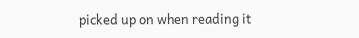picked up on when reading it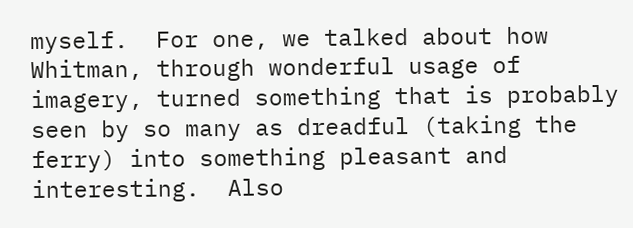myself.  For one, we talked about how Whitman, through wonderful usage of imagery, turned something that is probably seen by so many as dreadful (taking the ferry) into something pleasant and interesting.  Also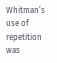Whitman’s use of repetition was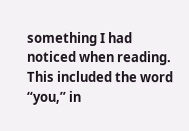something I had noticed when reading.  This included the word “you,” in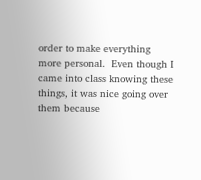order to make everything more personal.  Even though I came into class knowing these things, it was nice going over them because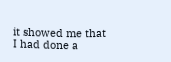it showed me that I had done a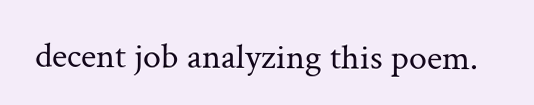decent job analyzing this poem.